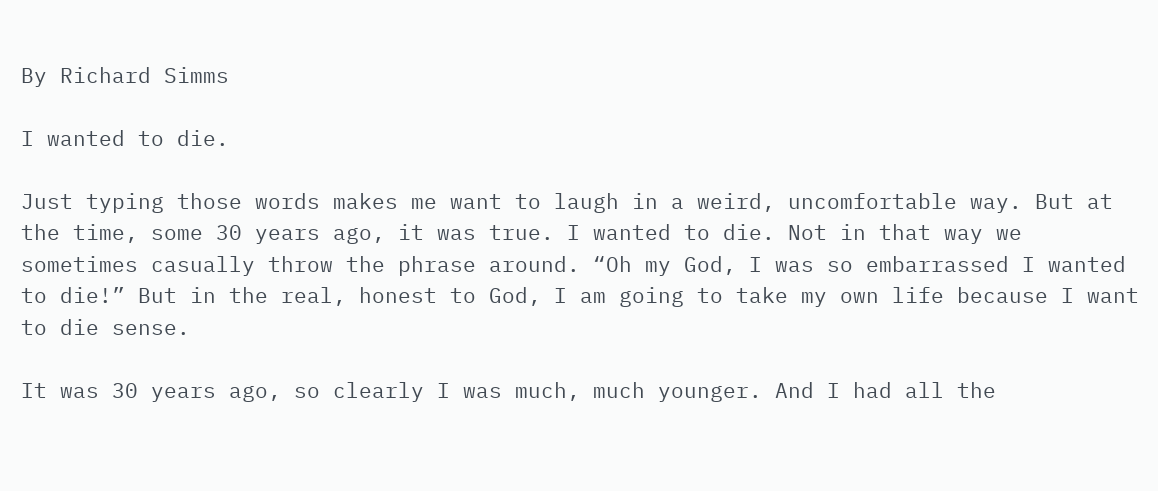By Richard Simms

I wanted to die.

Just typing those words makes me want to laugh in a weird, uncomfortable way. But at the time, some 30 years ago, it was true. I wanted to die. Not in that way we sometimes casually throw the phrase around. “Oh my God, I was so embarrassed I wanted to die!” But in the real, honest to God, I am going to take my own life because I want to die sense.

It was 30 years ago, so clearly I was much, much younger. And I had all the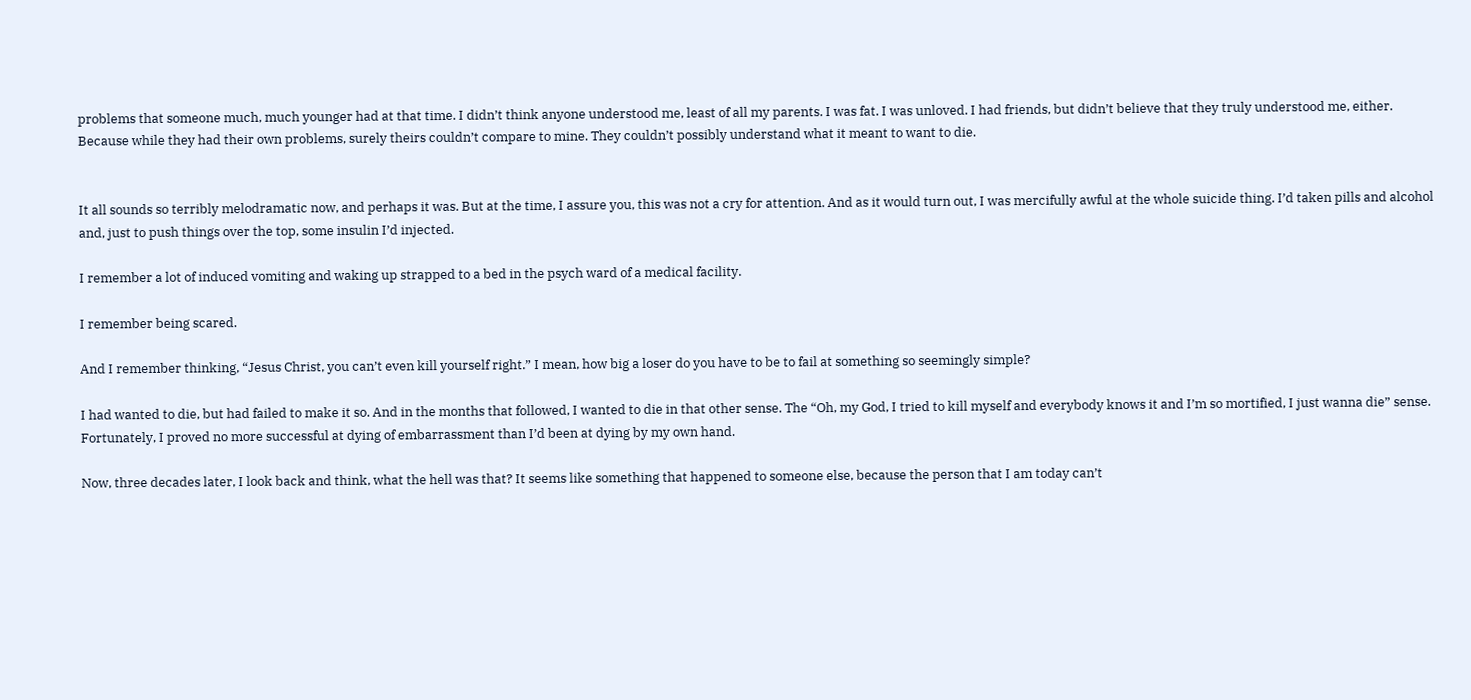problems that someone much, much younger had at that time. I didn’t think anyone understood me, least of all my parents. I was fat. I was unloved. I had friends, but didn’t believe that they truly understood me, either. Because while they had their own problems, surely theirs couldn’t compare to mine. They couldn’t possibly understand what it meant to want to die.


It all sounds so terribly melodramatic now, and perhaps it was. But at the time, I assure you, this was not a cry for attention. And as it would turn out, I was mercifully awful at the whole suicide thing. I’d taken pills and alcohol and, just to push things over the top, some insulin I’d injected.

I remember a lot of induced vomiting and waking up strapped to a bed in the psych ward of a medical facility.

I remember being scared.

And I remember thinking, “Jesus Christ, you can’t even kill yourself right.” I mean, how big a loser do you have to be to fail at something so seemingly simple?

I had wanted to die, but had failed to make it so. And in the months that followed, I wanted to die in that other sense. The “Oh, my God, I tried to kill myself and everybody knows it and I’m so mortified, I just wanna die” sense. Fortunately, I proved no more successful at dying of embarrassment than I’d been at dying by my own hand.

Now, three decades later, I look back and think, what the hell was that? It seems like something that happened to someone else, because the person that I am today can’t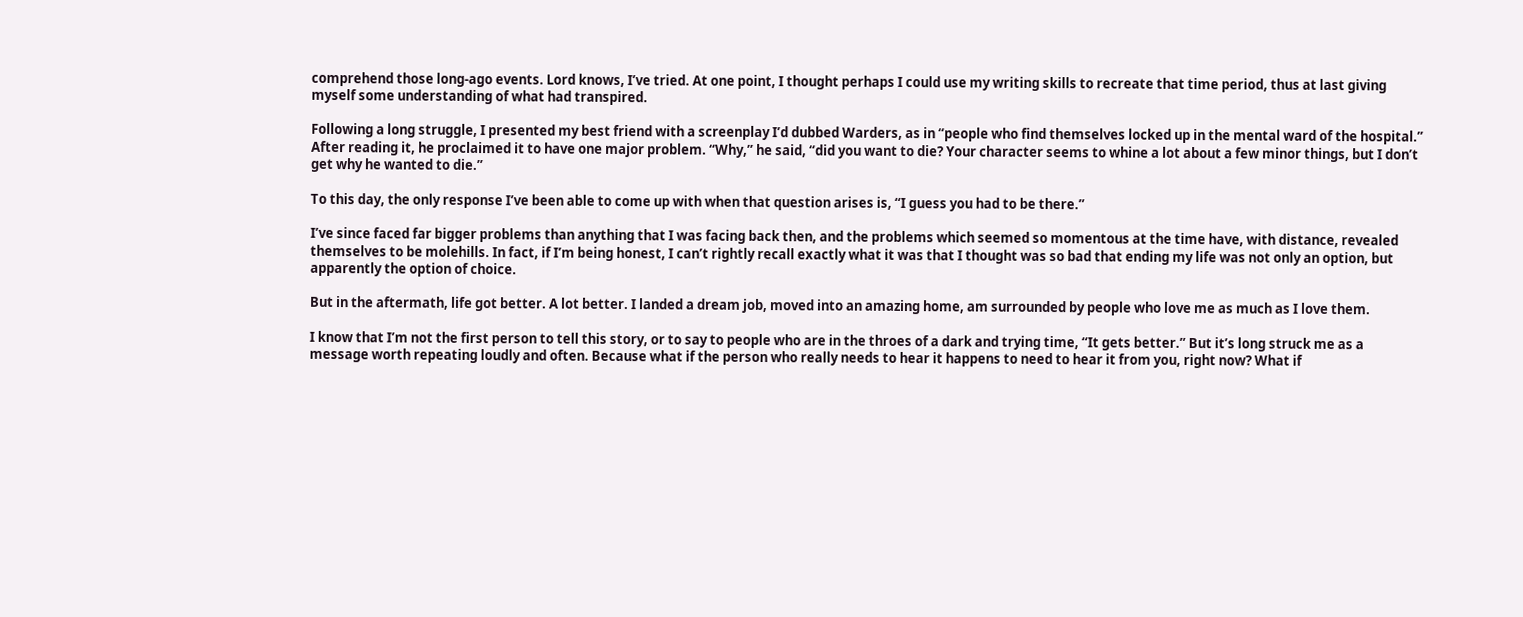comprehend those long-ago events. Lord knows, I’ve tried. At one point, I thought perhaps I could use my writing skills to recreate that time period, thus at last giving myself some understanding of what had transpired.

Following a long struggle, I presented my best friend with a screenplay I’d dubbed Warders, as in “people who find themselves locked up in the mental ward of the hospital.” After reading it, he proclaimed it to have one major problem. “Why,” he said, “did you want to die? Your character seems to whine a lot about a few minor things, but I don’t get why he wanted to die.”

To this day, the only response I’ve been able to come up with when that question arises is, “I guess you had to be there.”

I’ve since faced far bigger problems than anything that I was facing back then, and the problems which seemed so momentous at the time have, with distance, revealed themselves to be molehills. In fact, if I’m being honest, I can’t rightly recall exactly what it was that I thought was so bad that ending my life was not only an option, but apparently the option of choice.

But in the aftermath, life got better. A lot better. I landed a dream job, moved into an amazing home, am surrounded by people who love me as much as I love them.

I know that I’m not the first person to tell this story, or to say to people who are in the throes of a dark and trying time, “It gets better.” But it’s long struck me as a message worth repeating loudly and often. Because what if the person who really needs to hear it happens to need to hear it from you, right now? What if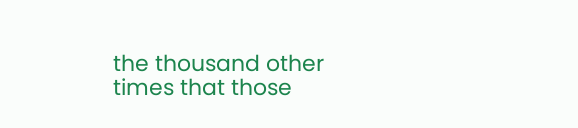the thousand other times that those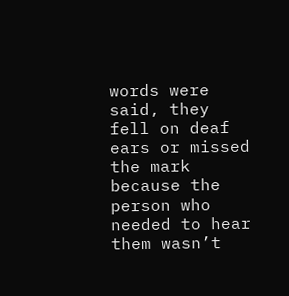words were said, they fell on deaf ears or missed the mark because the person who needed to hear them wasn’t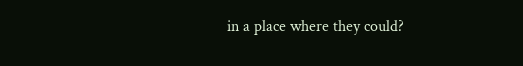in a place where they could?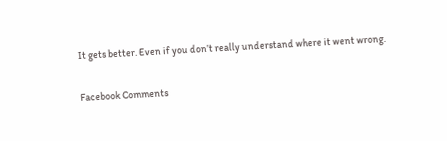It gets better. Even if you don’t really understand where it went wrong.

Facebook Comments